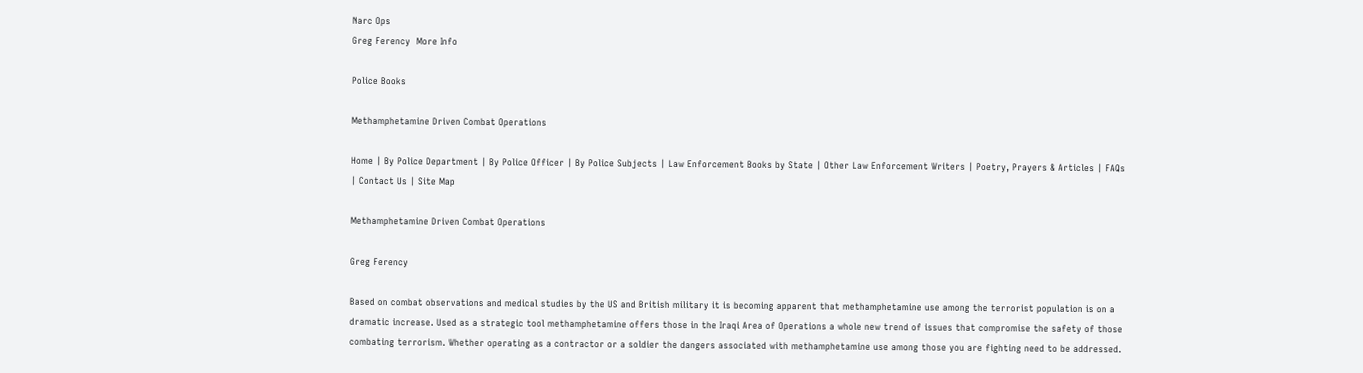Narc Ops
Greg Ferency  More Info

Police Books

Methamphetamine Driven Combat Operations

Home | By Police Department | By Police Officer | By Police Subjects | Law Enforcement Books by State | Other Law Enforcement Writers | Poetry, Prayers & Articles | FAQs | Contact Us | Site Map

Methamphetamine Driven Combat Operations

Greg Ferency

Based on combat observations and medical studies by the US and British military it is becoming apparent that methamphetamine use among the terrorist population is on a dramatic increase. Used as a strategic tool methamphetamine offers those in the Iraqi Area of Operations a whole new trend of issues that compromise the safety of those combating terrorism. Whether operating as a contractor or a soldier the dangers associated with methamphetamine use among those you are fighting need to be addressed.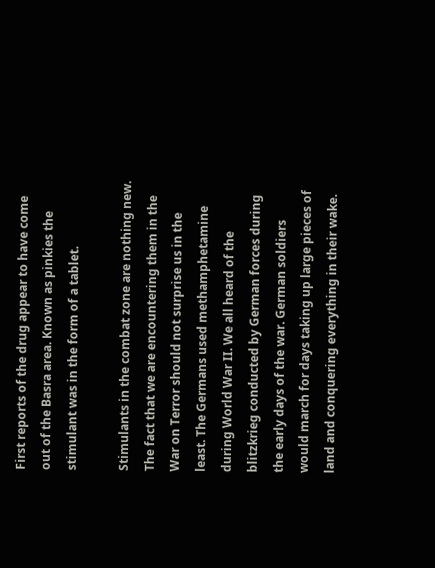First reports of the drug appear to have come out of the Basra area. Known as pinkies the stimulant was in the form of a tablet.

Stimulants in the combat zone are nothing new. The fact that we are encountering them in the War on Terror should not surprise us in the least. The Germans used methamphetamine during World War II. We all heard of the blitzkrieg conducted by German forces during the early days of the war. German soldiers would march for days taking up large pieces of land and conquering everything in their wake.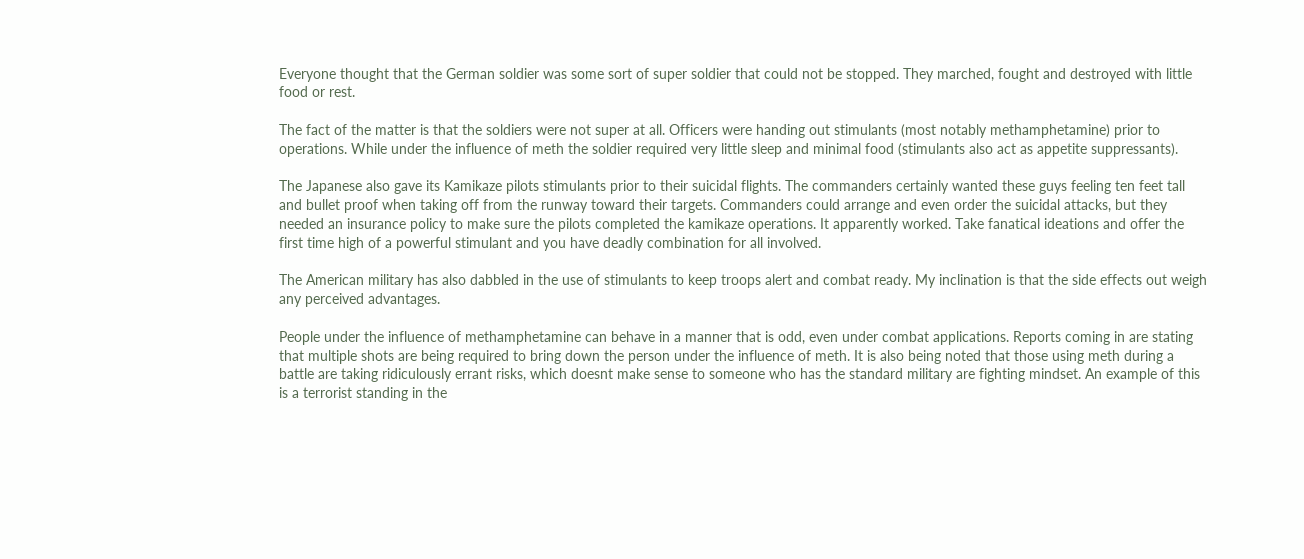Everyone thought that the German soldier was some sort of super soldier that could not be stopped. They marched, fought and destroyed with little food or rest.

The fact of the matter is that the soldiers were not super at all. Officers were handing out stimulants (most notably methamphetamine) prior to operations. While under the influence of meth the soldier required very little sleep and minimal food (stimulants also act as appetite suppressants).

The Japanese also gave its Kamikaze pilots stimulants prior to their suicidal flights. The commanders certainly wanted these guys feeling ten feet tall and bullet proof when taking off from the runway toward their targets. Commanders could arrange and even order the suicidal attacks, but they needed an insurance policy to make sure the pilots completed the kamikaze operations. It apparently worked. Take fanatical ideations and offer the first time high of a powerful stimulant and you have deadly combination for all involved.

The American military has also dabbled in the use of stimulants to keep troops alert and combat ready. My inclination is that the side effects out weigh any perceived advantages.

People under the influence of methamphetamine can behave in a manner that is odd, even under combat applications. Reports coming in are stating that multiple shots are being required to bring down the person under the influence of meth. It is also being noted that those using meth during a battle are taking ridiculously errant risks, which doesnt make sense to someone who has the standard military are fighting mindset. An example of this is a terrorist standing in the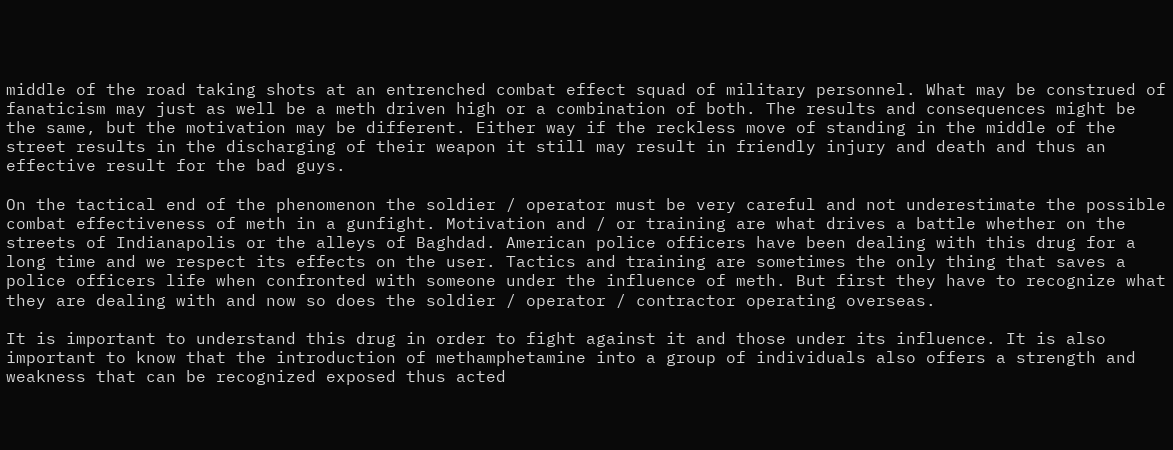middle of the road taking shots at an entrenched combat effect squad of military personnel. What may be construed of fanaticism may just as well be a meth driven high or a combination of both. The results and consequences might be the same, but the motivation may be different. Either way if the reckless move of standing in the middle of the street results in the discharging of their weapon it still may result in friendly injury and death and thus an effective result for the bad guys.

On the tactical end of the phenomenon the soldier / operator must be very careful and not underestimate the possible combat effectiveness of meth in a gunfight. Motivation and / or training are what drives a battle whether on the streets of Indianapolis or the alleys of Baghdad. American police officers have been dealing with this drug for a long time and we respect its effects on the user. Tactics and training are sometimes the only thing that saves a police officers life when confronted with someone under the influence of meth. But first they have to recognize what they are dealing with and now so does the soldier / operator / contractor operating overseas.

It is important to understand this drug in order to fight against it and those under its influence. It is also important to know that the introduction of methamphetamine into a group of individuals also offers a strength and weakness that can be recognized exposed thus acted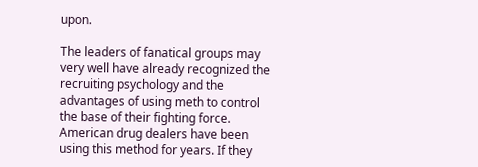upon.

The leaders of fanatical groups may very well have already recognized the recruiting psychology and the advantages of using meth to control the base of their fighting force. American drug dealers have been using this method for years. If they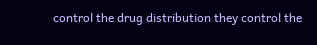control the drug distribution they control the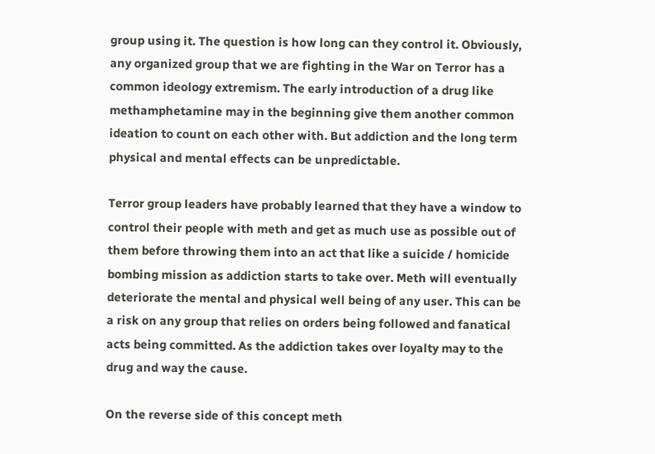group using it. The question is how long can they control it. Obviously, any organized group that we are fighting in the War on Terror has a common ideology extremism. The early introduction of a drug like methamphetamine may in the beginning give them another common ideation to count on each other with. But addiction and the long term physical and mental effects can be unpredictable.

Terror group leaders have probably learned that they have a window to control their people with meth and get as much use as possible out of them before throwing them into an act that like a suicide / homicide bombing mission as addiction starts to take over. Meth will eventually deteriorate the mental and physical well being of any user. This can be a risk on any group that relies on orders being followed and fanatical acts being committed. As the addiction takes over loyalty may to the drug and way the cause.

On the reverse side of this concept meth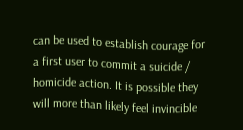can be used to establish courage for a first user to commit a suicide / homicide action. It is possible they will more than likely feel invincible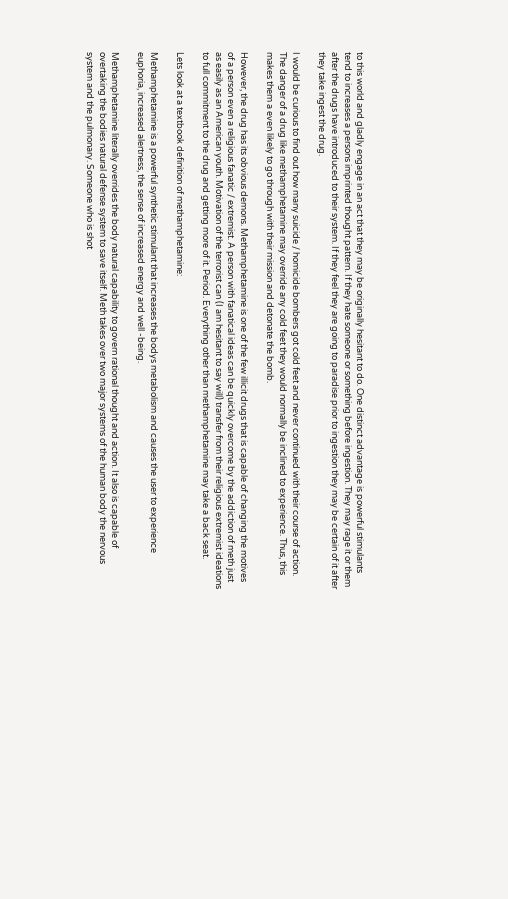to this world and gladly engage in an act that they may be originally hesitant to do. One distinct advantage is powerful stimulants tend to increases a persons imprinted thought pattern. If they hate someone or something before ingestion. They may rage it or them after the drugs have introduced to their system. If they feel they are going to paradise prior to ingestion they may be certain of it after they take ingest the drug.

I would be curious to find out how many suicide / homicide bombers got cold feet and never continued with their course of action. The danger of a drug like methamphetamine may override any cold feet they would normally be inclined to experience. Thus, this makes them a even likely to go through with their mission and detonate the bomb.

However, the drug has its obvious demons. Methamphetamine is one of the few illicit drugs that is capable of changing the motives of a person even a religious fanatic / extremist. A person with fanatical ideas can be quickly overcome by the addiction of meth just as easily as an American youth. Motivation of the terrorist can (I am hesitant to say will) transfer from their religious extremist ideations to full commitment to the drug and getting more of it. Period. Everything other than methamphetamine may take a back seat.

Lets look at a textbook definition of methamphetamine:

Methamphetamine is a powerful synthetic stimulant that increases the bodys metabolism and causes the user to experience euphoria, increased alertness, the sense of increased energy and well -being.

Methamphetamine literally overrides the body natural capability to govern rational thought and action. It also is capable of overtaking the bodies natural defense system to save itself. Meth takes over two major systems of the human body the nervous system and the pulmonary. Someone who is shot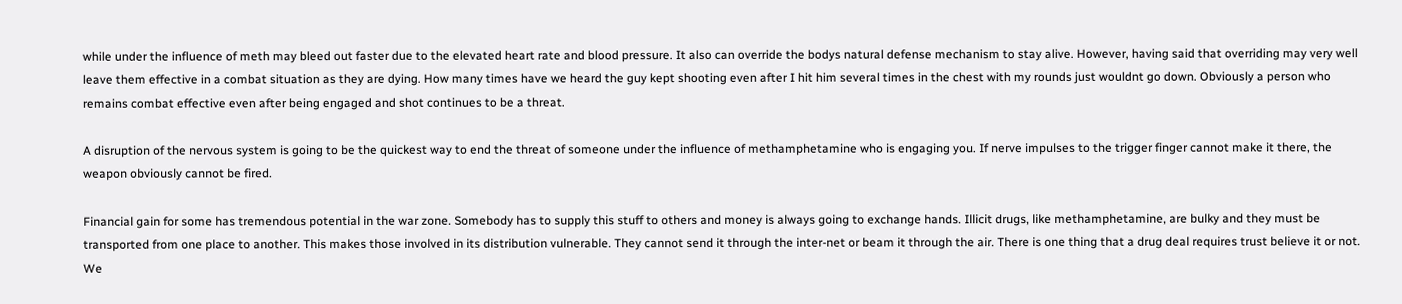while under the influence of meth may bleed out faster due to the elevated heart rate and blood pressure. It also can override the bodys natural defense mechanism to stay alive. However, having said that overriding may very well leave them effective in a combat situation as they are dying. How many times have we heard the guy kept shooting even after I hit him several times in the chest with my rounds just wouldnt go down. Obviously a person who remains combat effective even after being engaged and shot continues to be a threat.

A disruption of the nervous system is going to be the quickest way to end the threat of someone under the influence of methamphetamine who is engaging you. If nerve impulses to the trigger finger cannot make it there, the weapon obviously cannot be fired.

Financial gain for some has tremendous potential in the war zone. Somebody has to supply this stuff to others and money is always going to exchange hands. Illicit drugs, like methamphetamine, are bulky and they must be transported from one place to another. This makes those involved in its distribution vulnerable. They cannot send it through the inter-net or beam it through the air. There is one thing that a drug deal requires trust believe it or not. We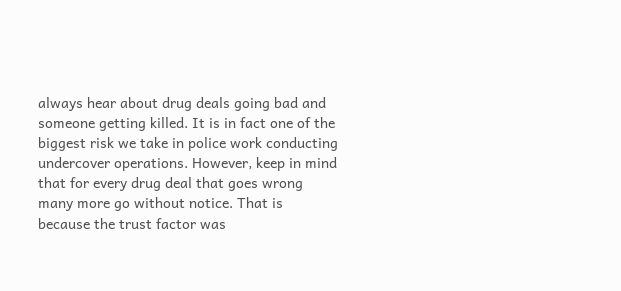always hear about drug deals going bad and someone getting killed. It is in fact one of the biggest risk we take in police work conducting undercover operations. However, keep in mind that for every drug deal that goes wrong many more go without notice. That is because the trust factor was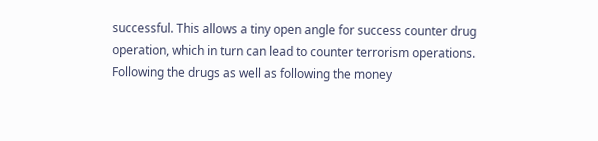successful. This allows a tiny open angle for success counter drug operation, which in turn can lead to counter terrorism operations. Following the drugs as well as following the money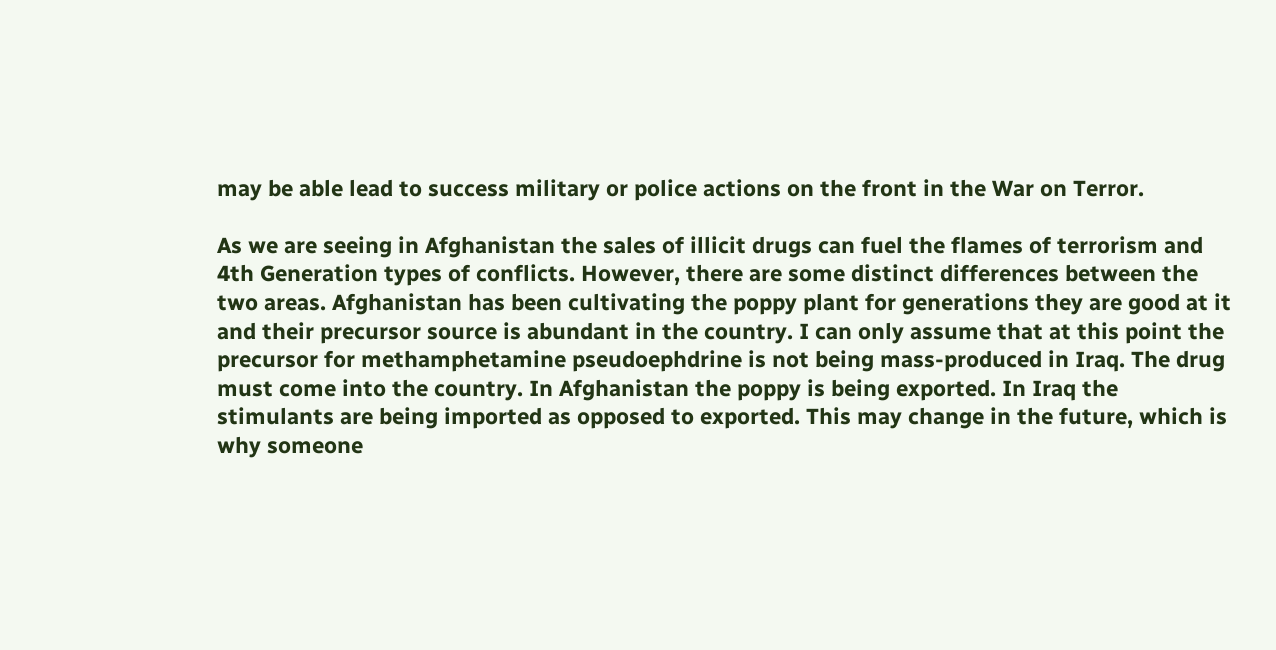may be able lead to success military or police actions on the front in the War on Terror.

As we are seeing in Afghanistan the sales of illicit drugs can fuel the flames of terrorism and 4th Generation types of conflicts. However, there are some distinct differences between the two areas. Afghanistan has been cultivating the poppy plant for generations they are good at it and their precursor source is abundant in the country. I can only assume that at this point the precursor for methamphetamine pseudoephdrine is not being mass-produced in Iraq. The drug must come into the country. In Afghanistan the poppy is being exported. In Iraq the stimulants are being imported as opposed to exported. This may change in the future, which is why someone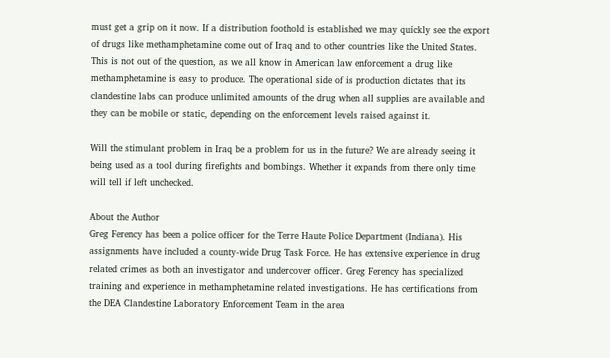must get a grip on it now. If a distribution foothold is established we may quickly see the export of drugs like methamphetamine come out of Iraq and to other countries like the United States. This is not out of the question, as we all know in American law enforcement a drug like methamphetamine is easy to produce. The operational side of is production dictates that its clandestine labs can produce unlimited amounts of the drug when all supplies are available and they can be mobile or static, depending on the enforcement levels raised against it.

Will the stimulant problem in Iraq be a problem for us in the future? We are already seeing it being used as a tool during firefights and bombings. Whether it expands from there only time will tell if left unchecked.

About the Author
Greg Ferency has been a police officer for the Terre Haute Police Department (Indiana). His assignments have included a county-wide Drug Task Force. He has extensive experience in drug related crimes as both an investigator and undercover officer. Greg Ferency has specialized training and experience in methamphetamine related investigations. He has certifications from the DEA Clandestine Laboratory Enforcement Team in the area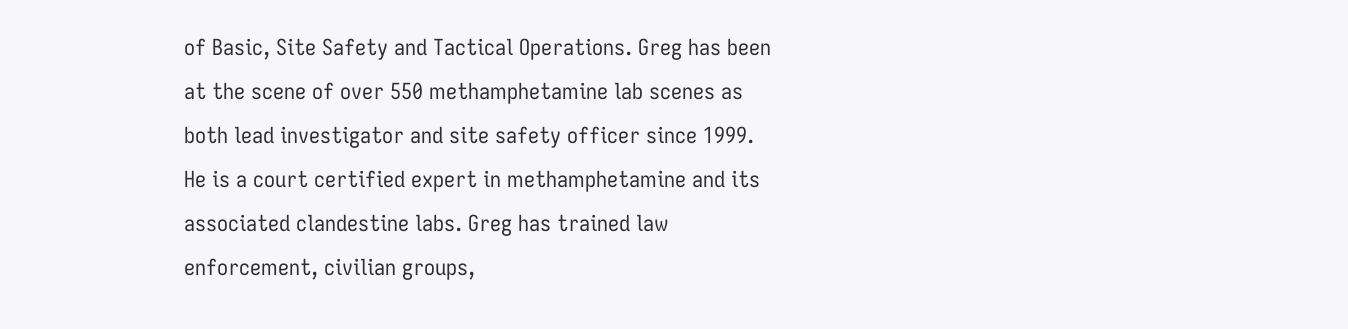of Basic, Site Safety and Tactical Operations. Greg has been at the scene of over 550 methamphetamine lab scenes as both lead investigator and site safety officer since 1999. He is a court certified expert in methamphetamine and its associated clandestine labs. Greg has trained law enforcement, civilian groups,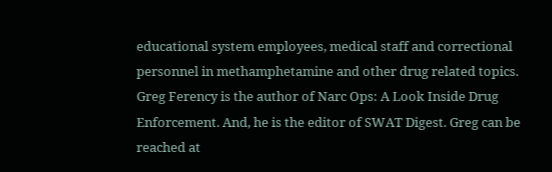educational system employees, medical staff and correctional personnel in methamphetamine and other drug related topics. Greg Ferency is the author of Narc Ops: A Look Inside Drug Enforcement. And, he is the editor of SWAT Digest. Greg can be reached at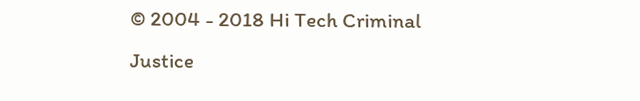© 2004 - 2018 Hi Tech Criminal Justice